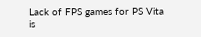Lack of FPS games for PS Vita is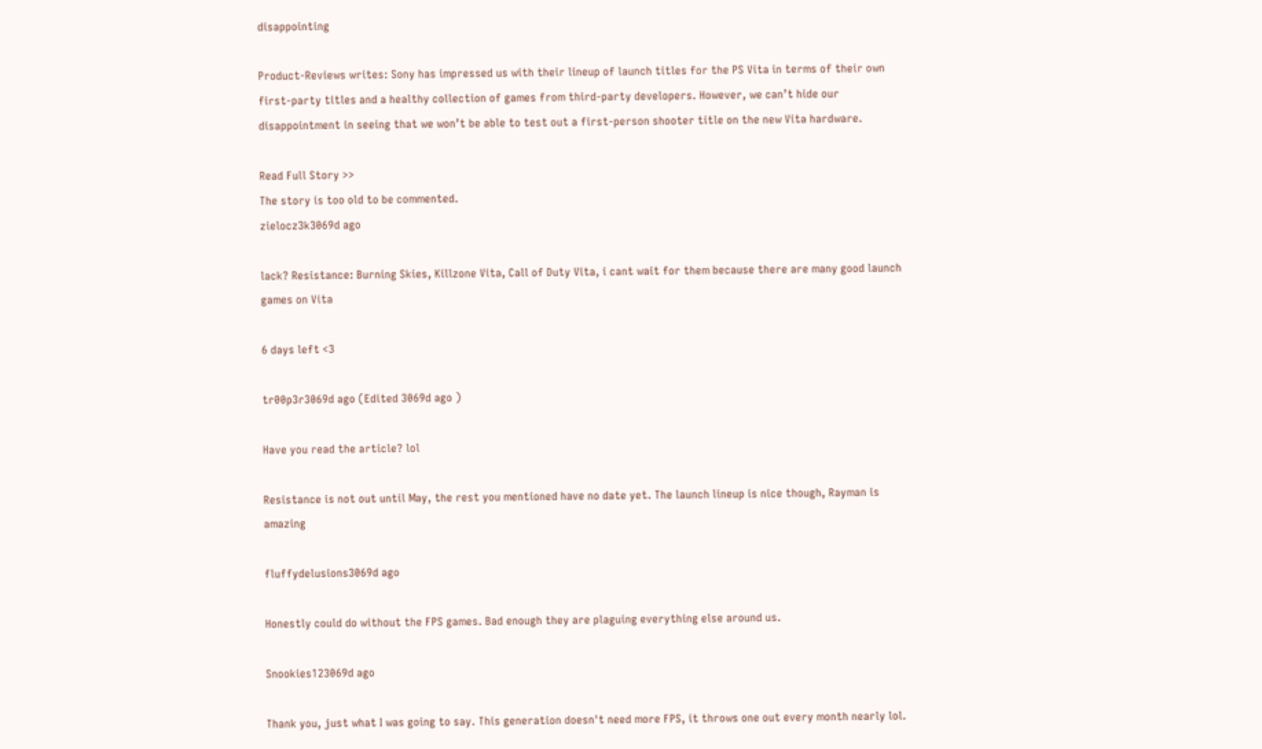disappointing

Product-Reviews writes: Sony has impressed us with their lineup of launch titles for the PS Vita in terms of their own first-party titles and a healthy collection of games from third-party developers. However, we can’t hide our disappointment in seeing that we won’t be able to test out a first-person shooter title on the new Vita hardware.

Read Full Story >>
The story is too old to be commented.
zielocz3k3069d ago

lack? Resistance: Burning Skies, Killzone Vita, Call of Duty Vita, i cant wait for them because there are many good launch games on Vita

6 days left <3

tr00p3r3069d ago (Edited 3069d ago )

Have you read the article? lol

Resistance is not out until May, the rest you mentioned have no date yet. The launch lineup is nice though, Rayman is amazing

fluffydelusions3069d ago

Honestly could do without the FPS games. Bad enough they are plaguing everything else around us.

Snookies123069d ago

Thank you, just what I was going to say. This generation doesn't need more FPS, it throws one out every month nearly lol.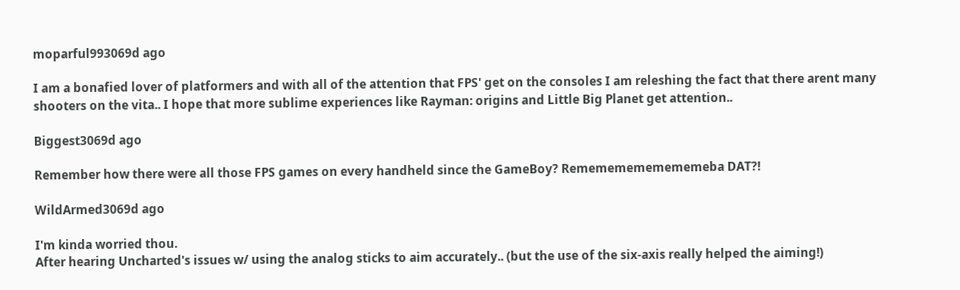moparful993069d ago

I am a bonafied lover of platformers and with all of the attention that FPS' get on the consoles I am releshing the fact that there arent many shooters on the vita.. I hope that more sublime experiences like Rayman: origins and Little Big Planet get attention..

Biggest3069d ago

Remember how there were all those FPS games on every handheld since the GameBoy? Remememememememeba DAT?!

WildArmed3069d ago

I'm kinda worried thou.
After hearing Uncharted's issues w/ using the analog sticks to aim accurately.. (but the use of the six-axis really helped the aiming!)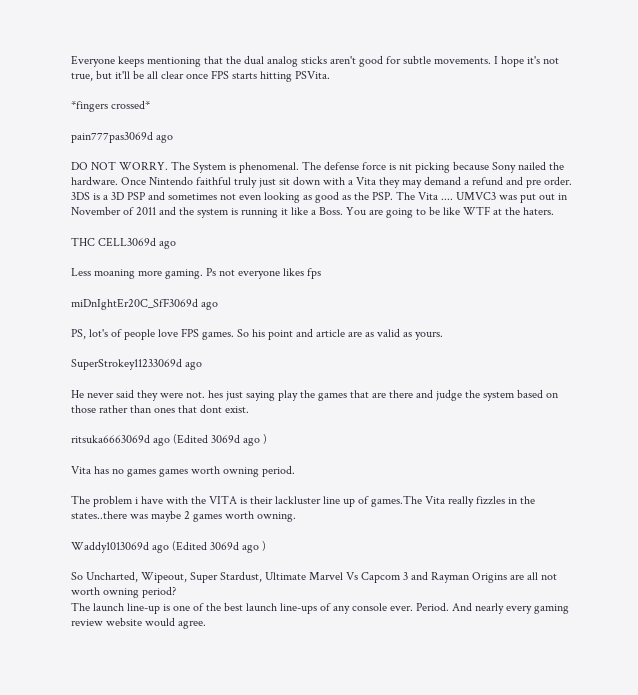Everyone keeps mentioning that the dual analog sticks aren't good for subtle movements. I hope it's not true, but it'll be all clear once FPS starts hitting PSVita.

*fingers crossed*

pain777pas3069d ago

DO NOT WORRY. The System is phenomenal. The defense force is nit picking because Sony nailed the hardware. Once Nintendo faithful truly just sit down with a Vita they may demand a refund and pre order. 3DS is a 3D PSP and sometimes not even looking as good as the PSP. The Vita .... UMVC3 was put out in November of 2011 and the system is running it like a Boss. You are going to be like WTF at the haters.

THC CELL3069d ago

Less moaning more gaming. Ps not everyone likes fps

miDnIghtEr20C_SfF3069d ago

PS, lot's of people love FPS games. So his point and article are as valid as yours.

SuperStrokey11233069d ago

He never said they were not. hes just saying play the games that are there and judge the system based on those rather than ones that dont exist.

ritsuka6663069d ago (Edited 3069d ago )

Vita has no games games worth owning period.

The problem i have with the VITA is their lackluster line up of games.The Vita really fizzles in the states..there was maybe 2 games worth owning.

Waddy1013069d ago (Edited 3069d ago )

So Uncharted, Wipeout, Super Stardust, Ultimate Marvel Vs Capcom 3 and Rayman Origins are all not worth owning period?
The launch line-up is one of the best launch line-ups of any console ever. Period. And nearly every gaming review website would agree.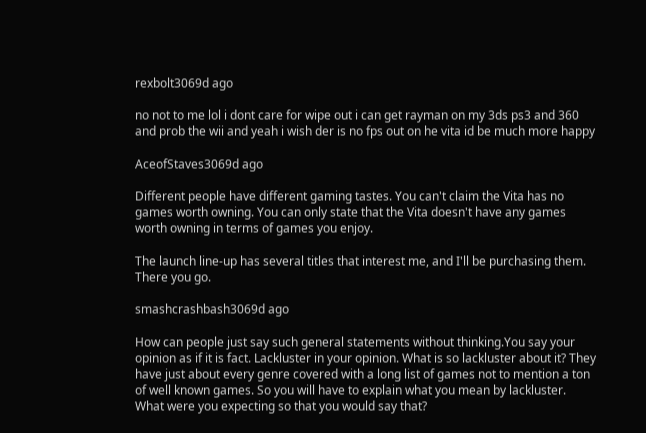rexbolt3069d ago

no not to me lol i dont care for wipe out i can get rayman on my 3ds ps3 and 360 and prob the wii and yeah i wish der is no fps out on he vita id be much more happy

AceofStaves3069d ago

Different people have different gaming tastes. You can't claim the Vita has no games worth owning. You can only state that the Vita doesn't have any games worth owning in terms of games you enjoy.

The launch line-up has several titles that interest me, and I'll be purchasing them. There you go.

smashcrashbash3069d ago

How can people just say such general statements without thinking.You say your opinion as if it is fact. Lackluster in your opinion. What is so lackluster about it? They have just about every genre covered with a long list of games not to mention a ton of well known games. So you will have to explain what you mean by lackluster. What were you expecting so that you would say that?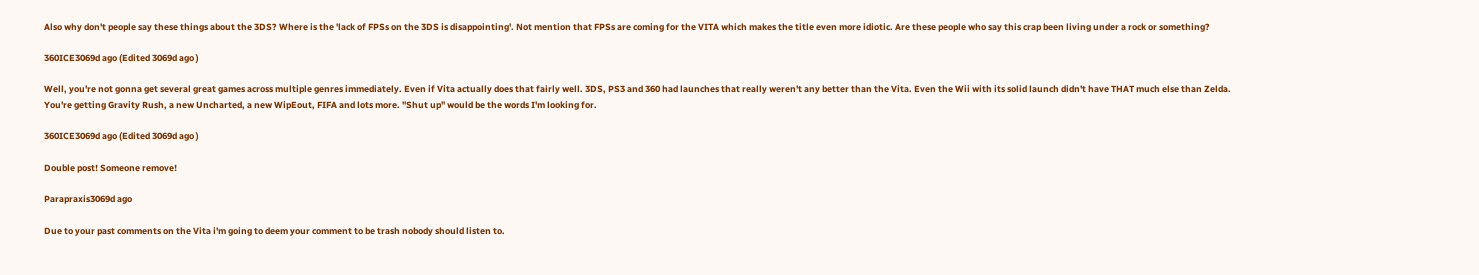Also why don't people say these things about the 3DS? Where is the 'lack of FPSs on the 3DS is disappointing'. Not mention that FPSs are coming for the VITA which makes the title even more idiotic. Are these people who say this crap been living under a rock or something?

360ICE3069d ago (Edited 3069d ago )

Well, you're not gonna get several great games across multiple genres immediately. Even if Vita actually does that fairly well. 3DS, PS3 and 360 had launches that really weren't any better than the Vita. Even the Wii with its solid launch didn't have THAT much else than Zelda. You're getting Gravity Rush, a new Uncharted, a new WipEout, FIFA and lots more. "Shut up" would be the words I'm looking for.

360ICE3069d ago (Edited 3069d ago )

Double post! Someone remove!

Parapraxis3069d ago

Due to your past comments on the Vita i'm going to deem your comment to be trash nobody should listen to.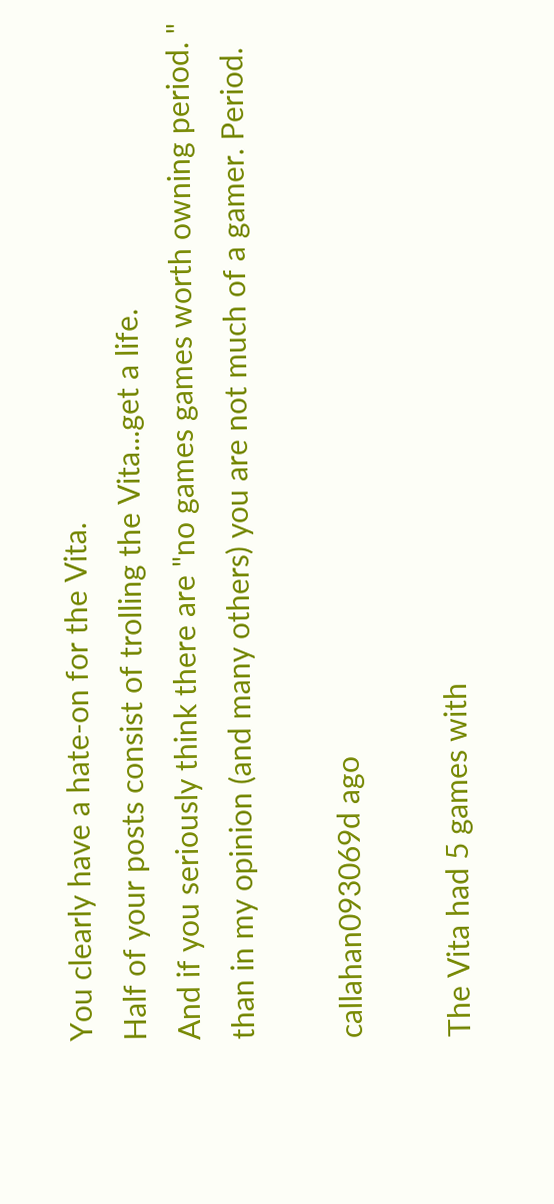You clearly have a hate-on for the Vita.
Half of your posts consist of trolling the Vita...get a life.
And if you seriously think there are "no games games worth owning period. " than in my opinion (and many others) you are not much of a gamer. Period.

callahan093069d ago

The Vita had 5 games with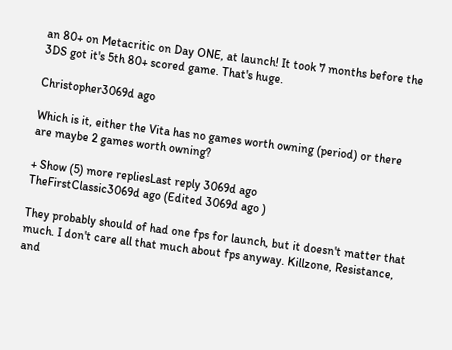an 80+ on Metacritic on Day ONE, at launch! It took 7 months before the 3DS got it's 5th 80+ scored game. That's huge.

Christopher3069d ago

Which is it, either the Vita has no games worth owning (period) or there are maybe 2 games worth owning?

+ Show (5) more repliesLast reply 3069d ago
TheFirstClassic3069d ago (Edited 3069d ago )

They probably should of had one fps for launch, but it doesn't matter that much. I don't care all that much about fps anyway. Killzone, Resistance, and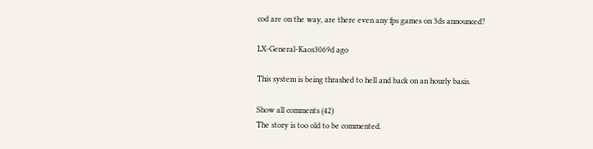cod are on the way, are there even any fps games on 3ds announced?

LX-General-Kaos3069d ago

This system is being thrashed to hell and back on an hourly basis.

Show all comments (42)
The story is too old to be commented.